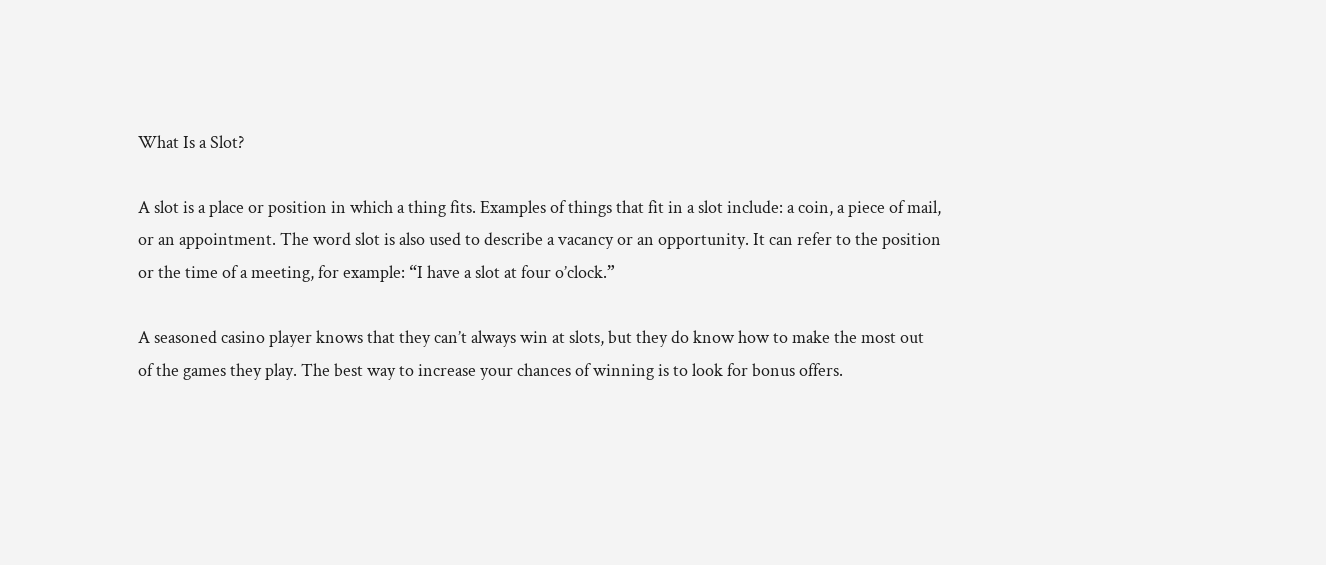What Is a Slot?

A slot is a place or position in which a thing fits. Examples of things that fit in a slot include: a coin, a piece of mail, or an appointment. The word slot is also used to describe a vacancy or an opportunity. It can refer to the position or the time of a meeting, for example: “I have a slot at four o’clock.”

A seasoned casino player knows that they can’t always win at slots, but they do know how to make the most out of the games they play. The best way to increase your chances of winning is to look for bonus offers.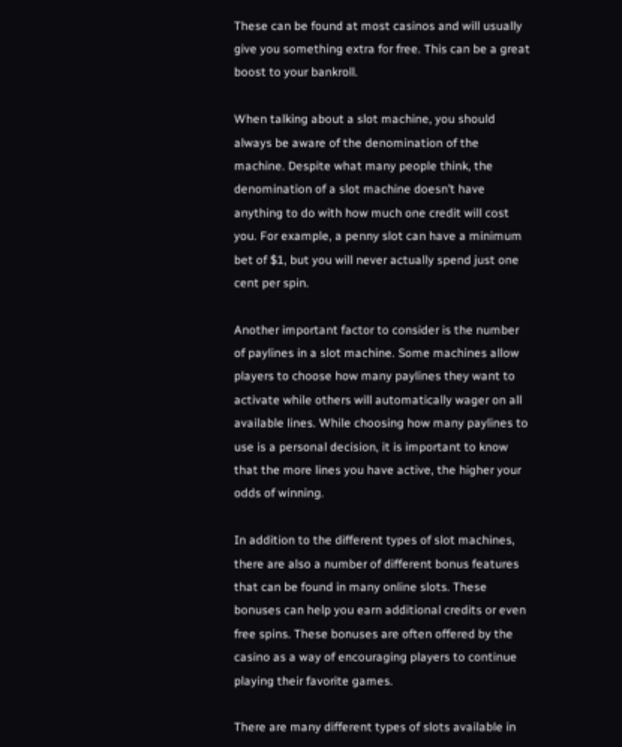These can be found at most casinos and will usually give you something extra for free. This can be a great boost to your bankroll.

When talking about a slot machine, you should always be aware of the denomination of the machine. Despite what many people think, the denomination of a slot machine doesn’t have anything to do with how much one credit will cost you. For example, a penny slot can have a minimum bet of $1, but you will never actually spend just one cent per spin.

Another important factor to consider is the number of paylines in a slot machine. Some machines allow players to choose how many paylines they want to activate while others will automatically wager on all available lines. While choosing how many paylines to use is a personal decision, it is important to know that the more lines you have active, the higher your odds of winning.

In addition to the different types of slot machines, there are also a number of different bonus features that can be found in many online slots. These bonuses can help you earn additional credits or even free spins. These bonuses are often offered by the casino as a way of encouraging players to continue playing their favorite games.

There are many different types of slots available in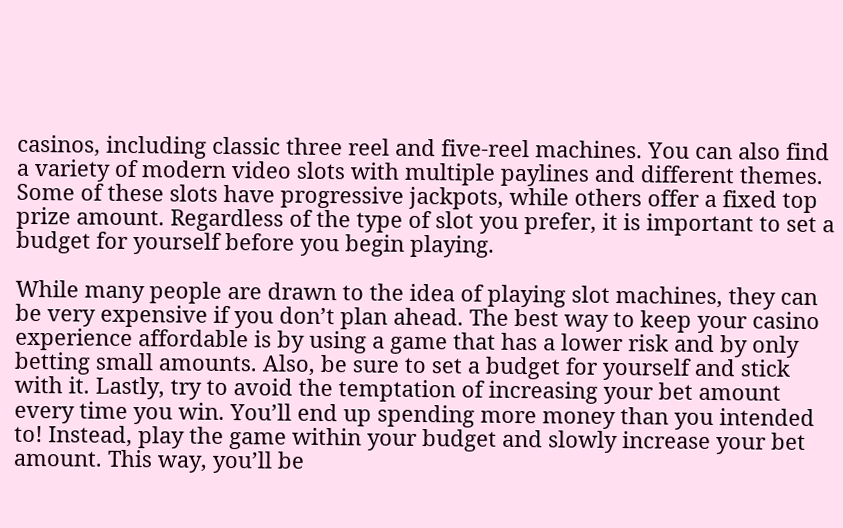casinos, including classic three reel and five-reel machines. You can also find a variety of modern video slots with multiple paylines and different themes. Some of these slots have progressive jackpots, while others offer a fixed top prize amount. Regardless of the type of slot you prefer, it is important to set a budget for yourself before you begin playing.

While many people are drawn to the idea of playing slot machines, they can be very expensive if you don’t plan ahead. The best way to keep your casino experience affordable is by using a game that has a lower risk and by only betting small amounts. Also, be sure to set a budget for yourself and stick with it. Lastly, try to avoid the temptation of increasing your bet amount every time you win. You’ll end up spending more money than you intended to! Instead, play the game within your budget and slowly increase your bet amount. This way, you’ll be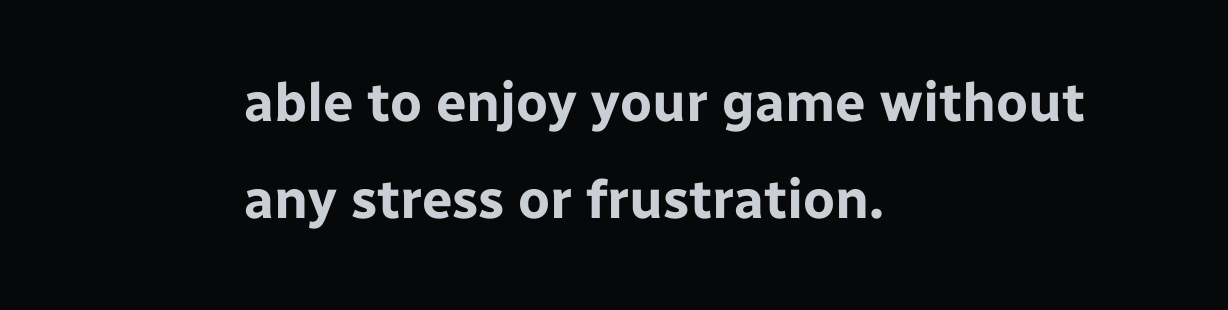able to enjoy your game without any stress or frustration.